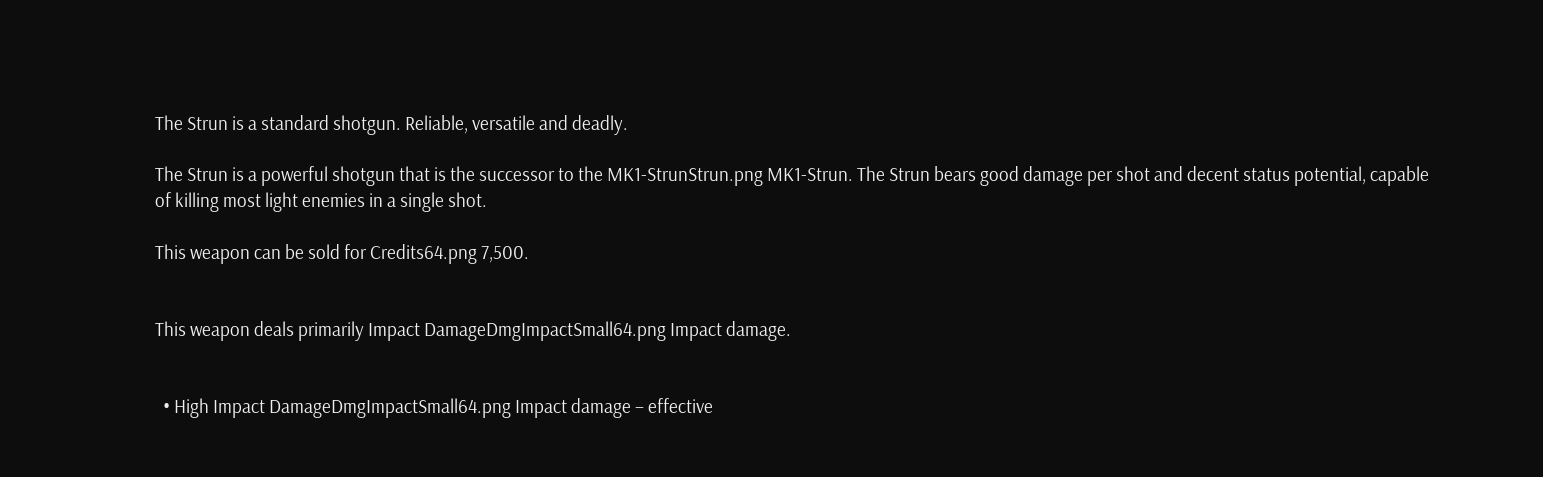The Strun is a standard shotgun. Reliable, versatile and deadly.

The Strun is a powerful shotgun that is the successor to the MK1-StrunStrun.png MK1-Strun. The Strun bears good damage per shot and decent status potential, capable of killing most light enemies in a single shot.

This weapon can be sold for Credits64.png 7,500.


This weapon deals primarily Impact DamageDmgImpactSmall64.png Impact damage.


  • High Impact DamageDmgImpactSmall64.png Impact damage – effective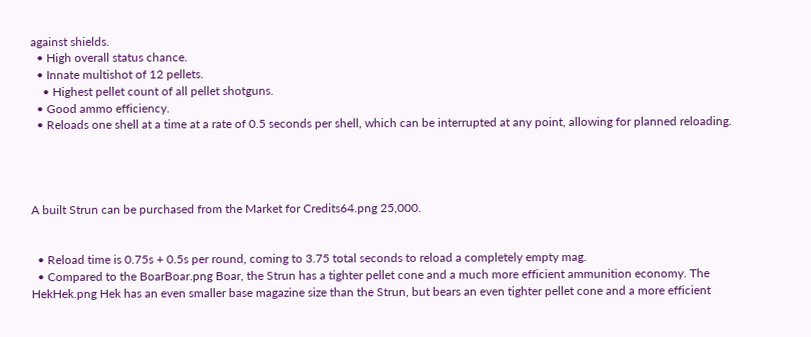against shields.
  • High overall status chance.
  • Innate multishot of 12 pellets.
    • Highest pellet count of all pellet shotguns.
  • Good ammo efficiency.
  • Reloads one shell at a time at a rate of 0.5 seconds per shell, which can be interrupted at any point, allowing for planned reloading.




A built Strun can be purchased from the Market for Credits64.png 25,000.


  • Reload time is 0.75s + 0.5s per round, coming to 3.75 total seconds to reload a completely empty mag.
  • Compared to the BoarBoar.png Boar, the Strun has a tighter pellet cone and a much more efficient ammunition economy. The HekHek.png Hek has an even smaller base magazine size than the Strun, but bears an even tighter pellet cone and a more efficient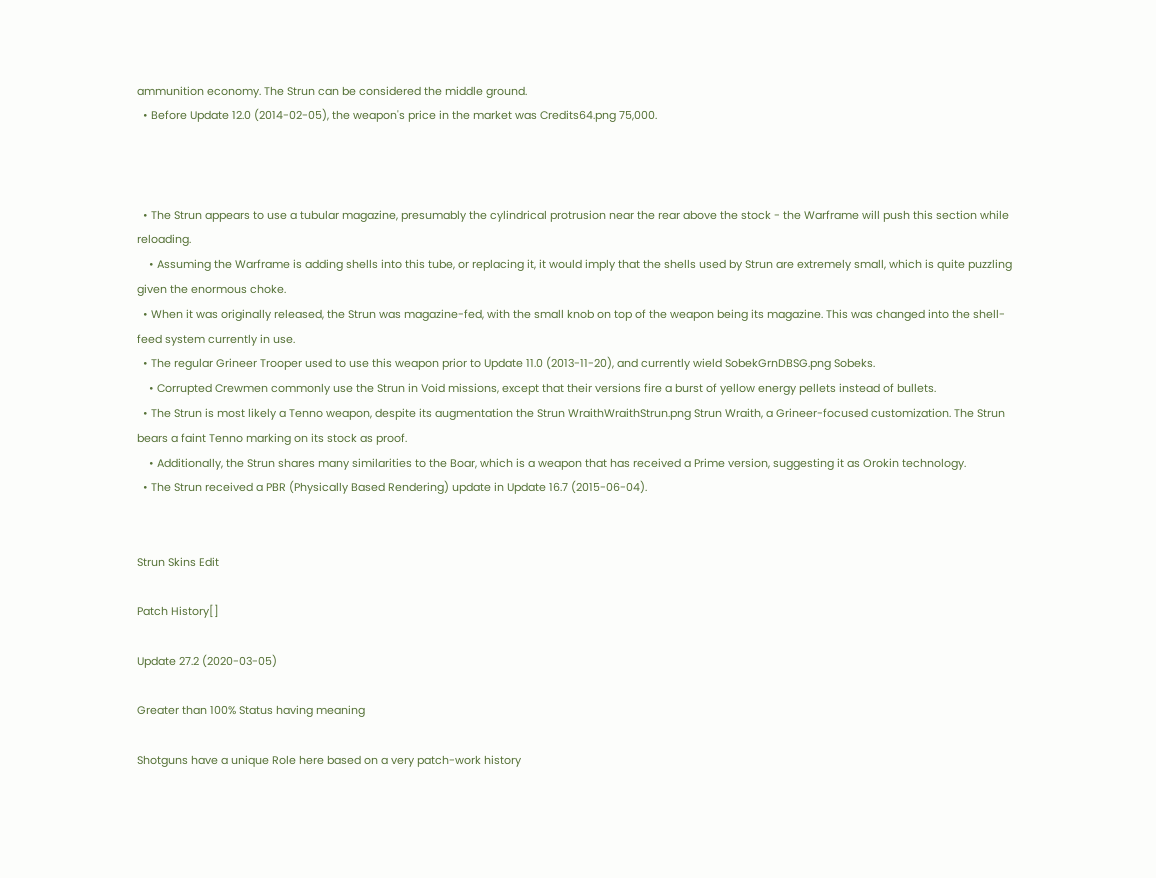ammunition economy. The Strun can be considered the middle ground.
  • Before Update 12.0 (2014-02-05), the weapon's price in the market was Credits64.png 75,000.



  • The Strun appears to use a tubular magazine, presumably the cylindrical protrusion near the rear above the stock - the Warframe will push this section while reloading.
    • Assuming the Warframe is adding shells into this tube, or replacing it, it would imply that the shells used by Strun are extremely small, which is quite puzzling given the enormous choke.
  • When it was originally released, the Strun was magazine-fed, with the small knob on top of the weapon being its magazine. This was changed into the shell-feed system currently in use.
  • The regular Grineer Trooper used to use this weapon prior to Update 11.0 (2013-11-20), and currently wield SobekGrnDBSG.png Sobeks.
    • Corrupted Crewmen commonly use the Strun in Void missions, except that their versions fire a burst of yellow energy pellets instead of bullets.
  • The Strun is most likely a Tenno weapon, despite its augmentation the Strun WraithWraithStrun.png Strun Wraith, a Grineer-focused customization. The Strun bears a faint Tenno marking on its stock as proof.
    • Additionally, the Strun shares many similarities to the Boar, which is a weapon that has received a Prime version, suggesting it as Orokin technology.
  • The Strun received a PBR (Physically Based Rendering) update in Update 16.7 (2015-06-04).


Strun Skins Edit

Patch History[]

Update 27.2 (2020-03-05)

Greater than 100% Status having meaning

Shotguns have a unique Role here based on a very patch-work history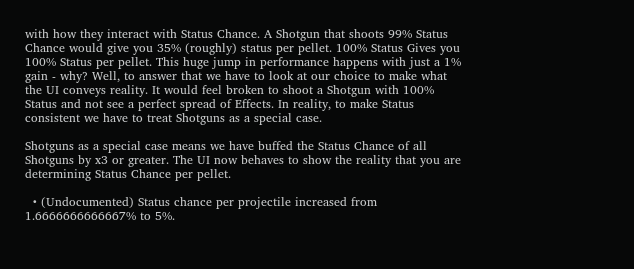with how they interact with Status Chance. A Shotgun that shoots 99% Status Chance would give you 35% (roughly) status per pellet. 100% Status Gives you 100% Status per pellet. This huge jump in performance happens with just a 1% gain - why? Well, to answer that we have to look at our choice to make what the UI conveys reality. It would feel broken to shoot a Shotgun with 100% Status and not see a perfect spread of Effects. In reality, to make Status consistent we have to treat Shotguns as a special case.

Shotguns as a special case means we have buffed the Status Chance of all Shotguns by x3 or greater. The UI now behaves to show the reality that you are determining Status Chance per pellet.

  • (Undocumented) Status chance per projectile increased from 1.6666666666667% to 5%.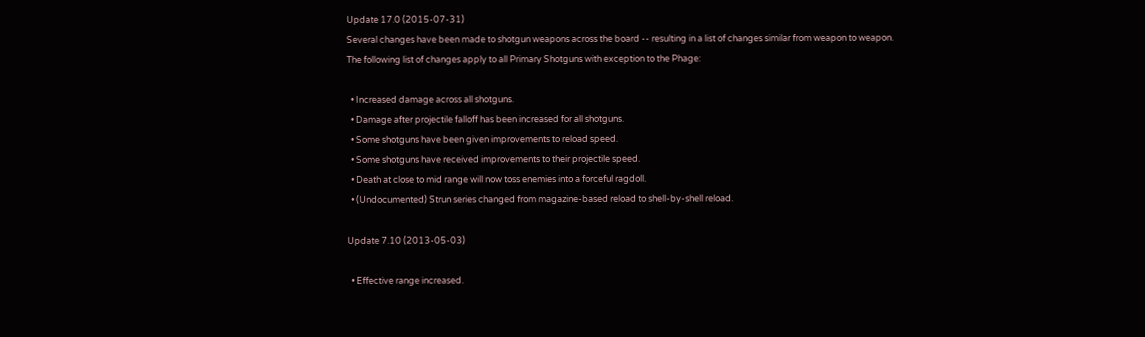Update 17.0 (2015-07-31)
Several changes have been made to shotgun weapons across the board -- resulting in a list of changes similar from weapon to weapon. The following list of changes apply to all Primary Shotguns with exception to the Phage:

  • Increased damage across all shotguns.
  • Damage after projectile falloff has been increased for all shotguns.
  • Some shotguns have been given improvements to reload speed.
  • Some shotguns have received improvements to their projectile speed.
  • Death at close to mid range will now toss enemies into a forceful ragdoll.
  • (Undocumented) Strun series changed from magazine-based reload to shell-by-shell reload.

Update 7.10 (2013-05-03)

  • Effective range increased.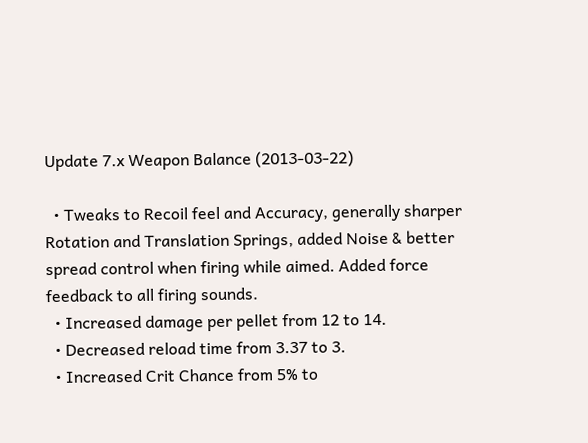Update 7.x Weapon Balance (2013-03-22)

  • Tweaks to Recoil feel and Accuracy, generally sharper Rotation and Translation Springs, added Noise & better spread control when firing while aimed. Added force feedback to all firing sounds.
  • Increased damage per pellet from 12 to 14.
  • Decreased reload time from 3.37 to 3.
  • Increased Crit Chance from 5% to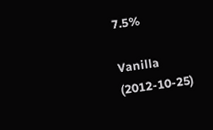7.5%

Vanilla (2012-10-25)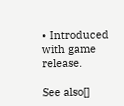• Introduced with game release.

See also[]